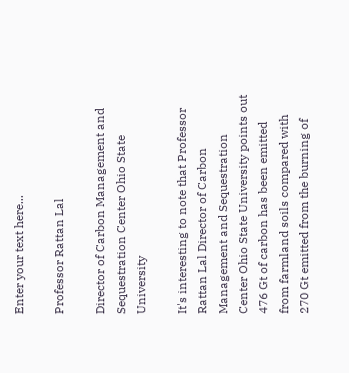Enter your text here...

Professor Rattan Lal

Director of Carbon Management and Sequestration Center Ohio State University

It's interesting to note that Professor Rattan Lal Director of Carbon Management and Sequestration Center Ohio State University points out 476 Gt of carbon has been emitted from farmland soils compared with 270 Gt emitted from the burning of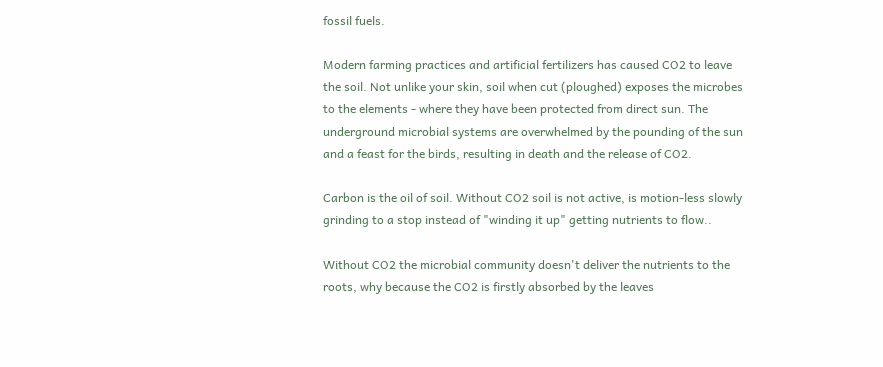fossil fuels.

Modern farming practices and artificial fertilizers has caused CO2 to leave the soil. Not unlike your skin, soil when cut (ploughed) exposes the microbes to the elements - where they have been protected from direct sun. The underground microbial systems are overwhelmed by the pounding of the sun and a feast for the birds, resulting in death and the release of CO2.

Carbon is the oil of soil. Without CO2 soil is not active, is motion-less slowly grinding to a stop instead of "winding it up" getting nutrients to flow..

Without CO2 the microbial community doesn't deliver the nutrients to the roots, why because the CO2 is firstly absorbed by the leaves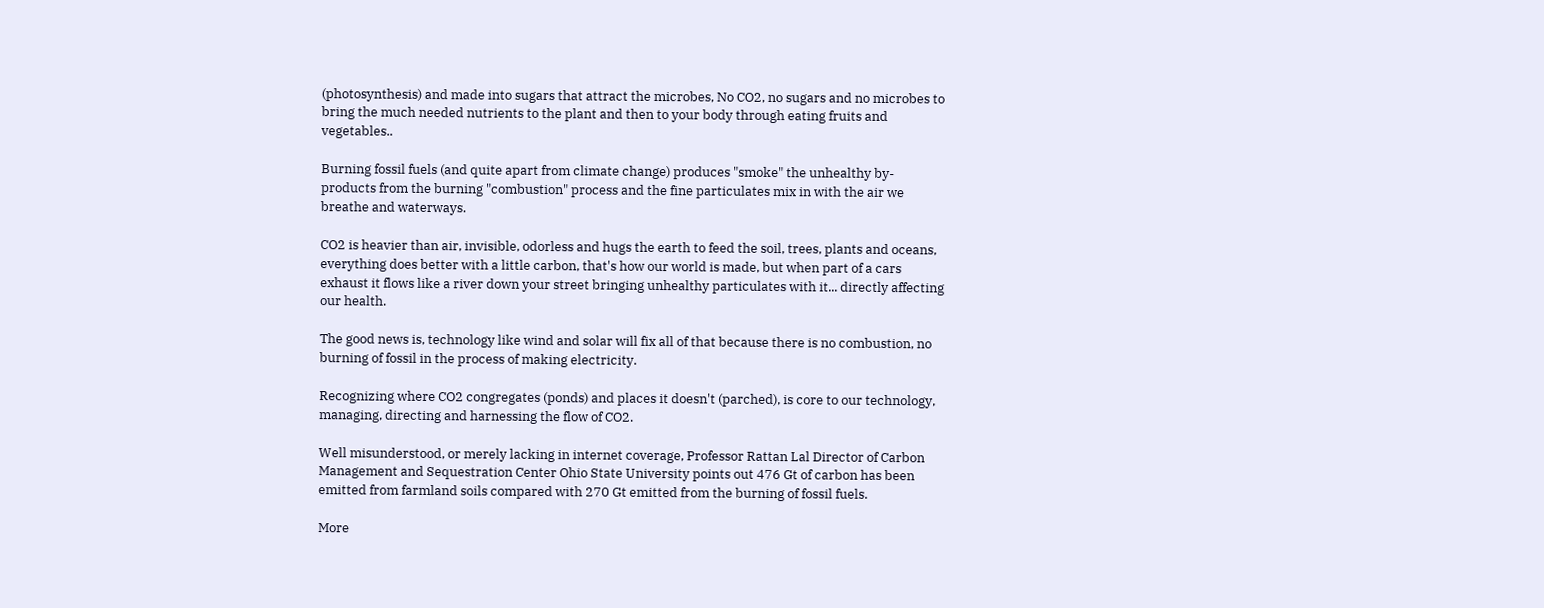(photosynthesis) and made into sugars that attract the microbes, No CO2, no sugars and no microbes to bring the much needed nutrients to the plant and then to your body through eating fruits and vegetables..

Burning fossil fuels (and quite apart from climate change) produces "smoke" the unhealthy by-products from the burning "combustion" process and the fine particulates mix in with the air we breathe and waterways.

CO2 is heavier than air, invisible, odorless and hugs the earth to feed the soil, trees, plants and oceans, everything does better with a little carbon, that's how our world is made, but when part of a cars exhaust it flows like a river down your street bringing unhealthy particulates with it... directly affecting our health.

The good news is, technology like wind and solar will fix all of that because there is no combustion, no burning of fossil in the process of making electricity.

Recognizing where CO2 congregates (ponds) and places it doesn't (parched), is core to our technology, managing, directing and harnessing the flow of CO2.

Well misunderstood, or merely lacking in internet coverage, Professor Rattan Lal Director of Carbon Management and Sequestration Center Ohio State University points out 476 Gt of carbon has been emitted from farmland soils compared with 270 Gt emitted from the burning of fossil fuels.

More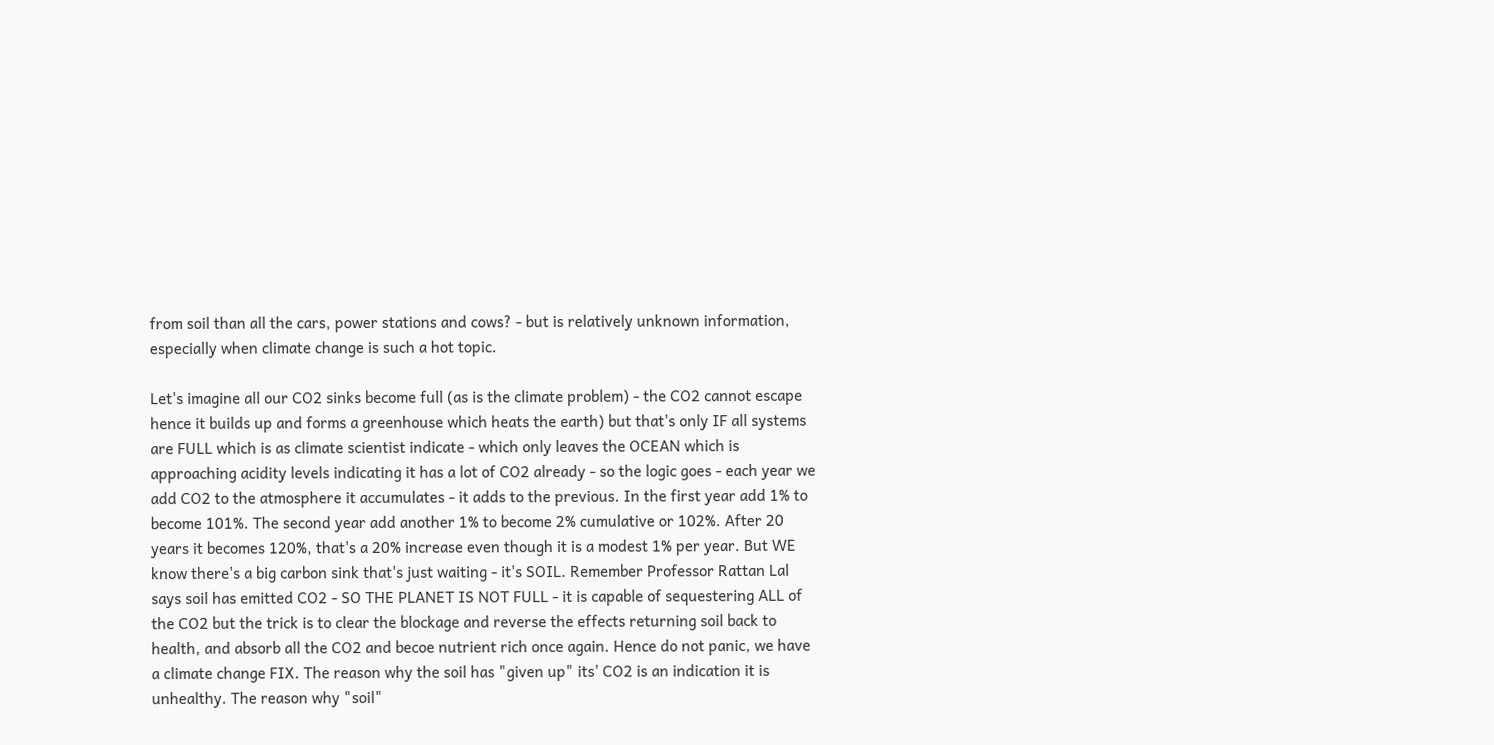from soil than all the cars, power stations and cows? - but is relatively unknown information, especially when climate change is such a hot topic.

Let's imagine all our CO2 sinks become full (as is the climate problem) - the CO2 cannot escape hence it builds up and forms a greenhouse which heats the earth) but that's only IF all systems are FULL which is as climate scientist indicate - which only leaves the OCEAN which is approaching acidity levels indicating it has a lot of CO2 already - so the logic goes - each year we add CO2 to the atmosphere it accumulates - it adds to the previous. In the first year add 1% to become 101%. The second year add another 1% to become 2% cumulative or 102%. After 20 years it becomes 120%, that's a 20% increase even though it is a modest 1% per year. But WE know there's a big carbon sink that's just waiting - it's SOIL. Remember Professor Rattan Lal says soil has emitted CO2 - SO THE PLANET IS NOT FULL - it is capable of sequestering ALL of the CO2 but the trick is to clear the blockage and reverse the effects returning soil back to health, and absorb all the CO2 and becoe nutrient rich once again. Hence do not panic, we have  a climate change FIX. The reason why the soil has "given up" its' CO2 is an indication it is unhealthy. The reason why "soil"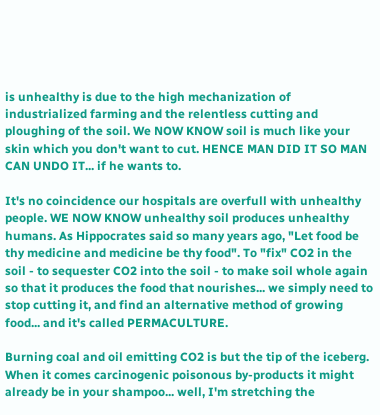is unhealthy is due to the high mechanization of industrialized farming and the relentless cutting and ploughing of the soil. We NOW KNOW soil is much like your skin which you don't want to cut. HENCE MAN DID IT SO MAN CAN UNDO IT... if he wants to.

It's no coincidence our hospitals are overfull with unhealthy people. WE NOW KNOW unhealthy soil produces unhealthy humans. As Hippocrates said so many years ago, "Let food be thy medicine and medicine be thy food". To "fix" CO2 in the soil - to sequester CO2 into the soil - to make soil whole again so that it produces the food that nourishes... we simply need to stop cutting it, and find an alternative method of growing food... and it's called PERMACULTURE.

Burning coal and oil emitting CO2 is but the tip of the iceberg. When it comes carcinogenic poisonous by-products it might already be in your shampoo... well, I'm stretching the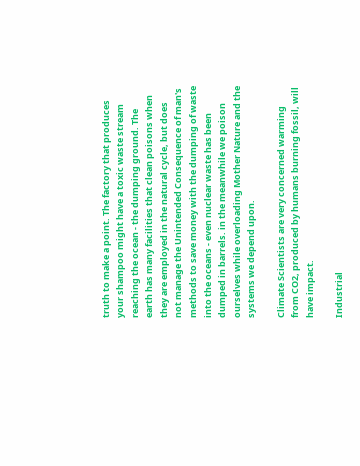truth to make a point. The factory that produces your shampoo might have a toxic waste stream reaching the ocean - the dumping ground. The earth has many facilities that clean poisons when they are employed in the natural cycle, but does not manage the Unintended Consequence of man's methods to save money with the dumping of waste into the oceans - even nuclear waste has been dumped in barrels. in the meanwhile we poison ourselves while overloading Mother Nature and the systems we depend upon.

Climate Scientists are very concerned warming from CO2, produced by humans burning fossil, will have impact.

Industrial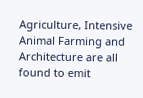Agriculture, Intensive Animal Farming and Architecture are all found to emit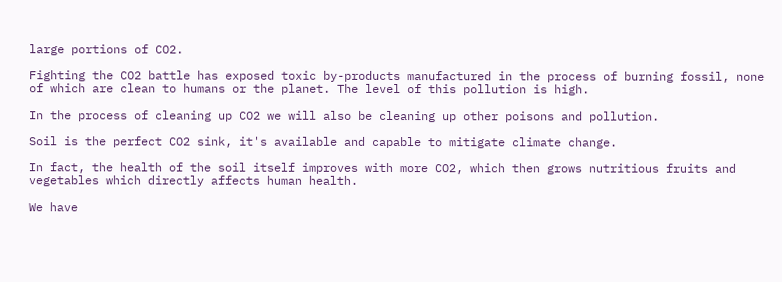large portions of CO2.

Fighting the CO2 battle has exposed toxic by-products manufactured in the process of burning fossil, none of which are clean to humans or the planet. The level of this pollution is high.

In the process of cleaning up CO2 we will also be cleaning up other poisons and pollution.

Soil is the perfect CO2 sink, it's available and capable to mitigate climate change.

In fact, the health of the soil itself improves with more CO2, which then grows nutritious fruits and vegetables which directly affects human health.

We have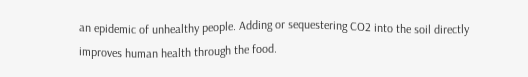an epidemic of unhealthy people. Adding or sequestering CO2 into the soil directly improves human health through the food.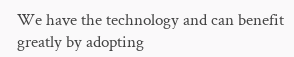We have the technology and can benefit greatly by adopting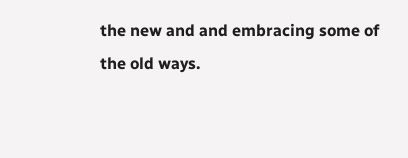the new and and embracing some of the old ways.